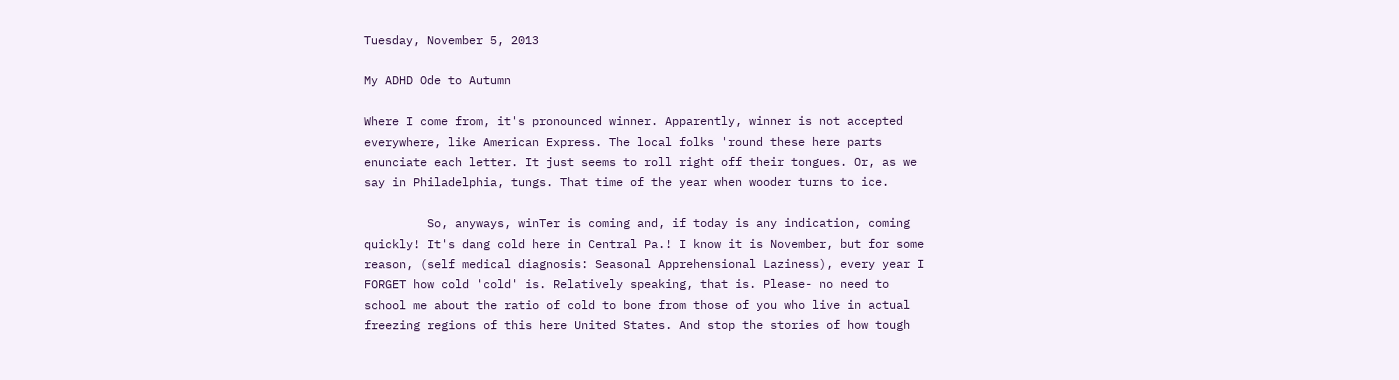Tuesday, November 5, 2013

My ADHD Ode to Autumn

Where I come from, it's pronounced winner. Apparently, winner is not accepted everywhere, like American Express. The local folks 'round these here parts enunciate each letter. It just seems to roll right off their tongues. Or, as we say in Philadelphia, tungs. That time of the year when wooder turns to ice.

         So, anyways, winTer is coming and, if today is any indication, coming quickly! It's dang cold here in Central Pa.! I know it is November, but for some reason, (self medical diagnosis: Seasonal Apprehensional Laziness), every year I FORGET how cold 'cold' is. Relatively speaking, that is. Please- no need to school me about the ratio of cold to bone from those of you who live in actual freezing regions of this here United States. And stop the stories of how tough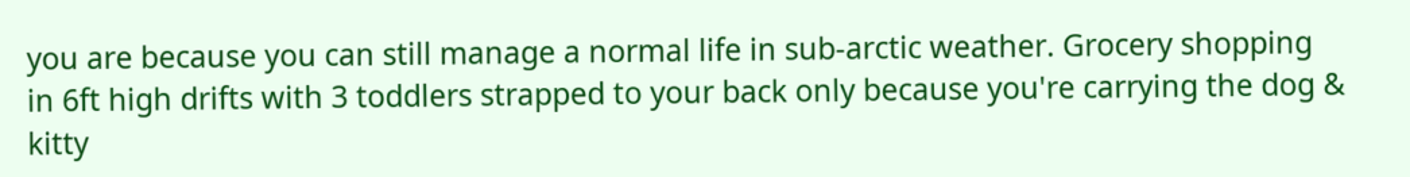you are because you can still manage a normal life in sub-arctic weather. Grocery shopping in 6ft high drifts with 3 toddlers strapped to your back only because you're carrying the dog & kitty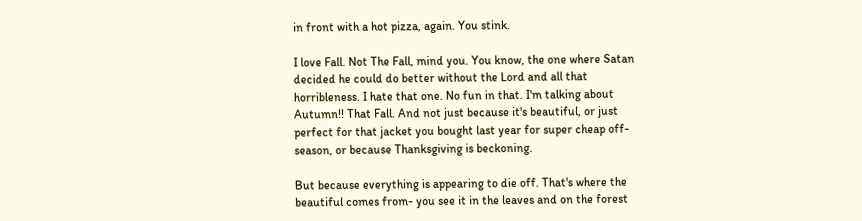in front with a hot pizza, again. You stink.

I love Fall. Not The Fall, mind you. You know, the one where Satan decided he could do better without the Lord and all that horribleness. I hate that one. No fun in that. I'm talking about Autumn!! That Fall. And not just because it's beautiful, or just perfect for that jacket you bought last year for super cheap off-season, or because Thanksgiving is beckoning.

But because everything is appearing to die off. That's where the beautiful comes from- you see it in the leaves and on the forest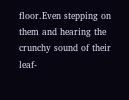floor.Even stepping on them and hearing the crunchy sound of their leaf-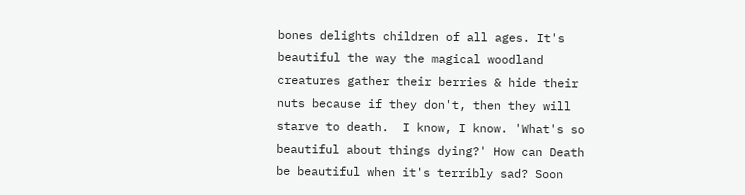bones delights children of all ages. It's beautiful the way the magical woodland creatures gather their berries & hide their nuts because if they don't, then they will starve to death.  I know, I know. 'What's so beautiful about things dying?' How can Death be beautiful when it's terribly sad? Soon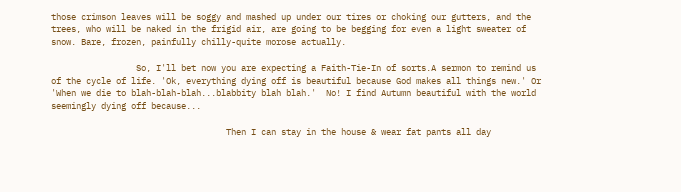those crimson leaves will be soggy and mashed up under our tires or choking our gutters, and the trees, who will be naked in the frigid air, are going to be begging for even a light sweater of snow. Bare, frozen, painfully chilly-quite morose actually.

                 So, I'll bet now you are expecting a Faith-Tie-In of sorts.A sermon to remind us of the cycle of life. 'Ok, everything dying off is beautiful because God makes all things new.' Or 'When we die to blah-blah-blah...blabbity blah blah.'  No! I find Autumn beautiful with the world seemingly dying off because...

                                   Then I can stay in the house & wear fat pants all day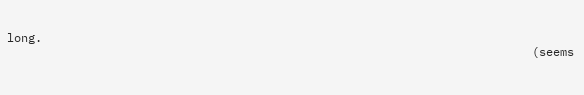long.
                                                                           (seems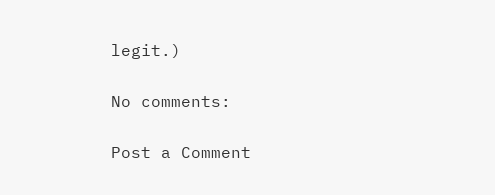legit.)

No comments:

Post a Comment